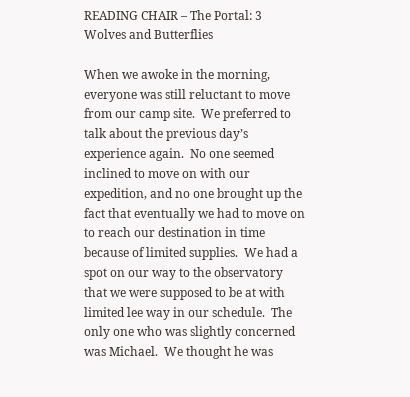READING CHAIR – The Portal: 3 Wolves and Butterflies

When we awoke in the morning, everyone was still reluctant to move from our camp site.  We preferred to talk about the previous day’s experience again.  No one seemed inclined to move on with our expedition, and no one brought up the fact that eventually we had to move on to reach our destination in time because of limited supplies.  We had a spot on our way to the observatory that we were supposed to be at with limited lee way in our schedule.  The only one who was slightly concerned was Michael.  We thought he was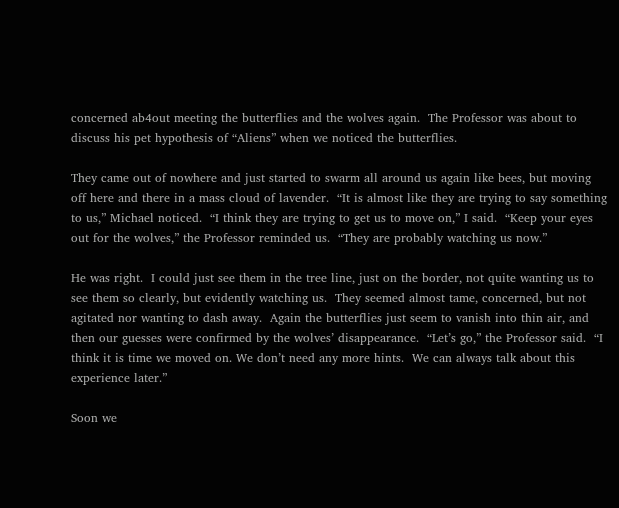concerned ab4out meeting the butterflies and the wolves again.  The Professor was about to discuss his pet hypothesis of “Aliens” when we noticed the butterflies.

They came out of nowhere and just started to swarm all around us again like bees, but moving off here and there in a mass cloud of lavender.  “It is almost like they are trying to say something to us,” Michael noticed.  “I think they are trying to get us to move on,” I said.  “Keep your eyes out for the wolves,” the Professor reminded us.  “They are probably watching us now.”

He was right.  I could just see them in the tree line, just on the border, not quite wanting us to see them so clearly, but evidently watching us.  They seemed almost tame, concerned, but not agitated nor wanting to dash away.  Again the butterflies just seem to vanish into thin air, and then our guesses were confirmed by the wolves’ disappearance.  “Let’s go,” the Professor said.  “I think it is time we moved on. We don’t need any more hints.  We can always talk about this experience later.”

Soon we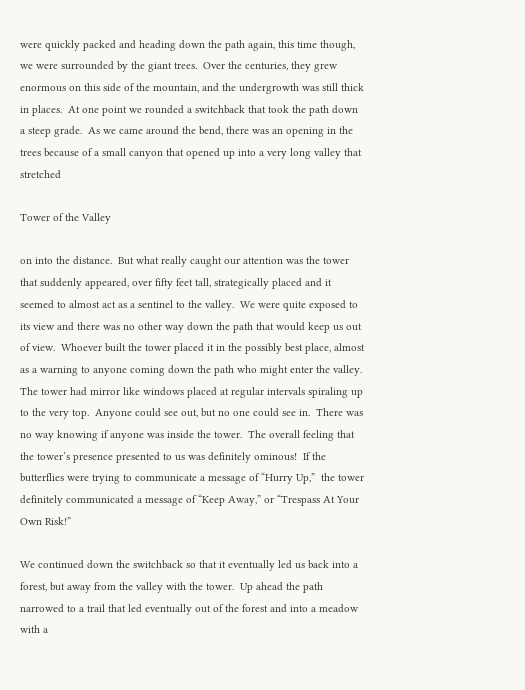were quickly packed and heading down the path again, this time though, we were surrounded by the giant trees.  Over the centuries, they grew enormous on this side of the mountain, and the undergrowth was still thick in places.  At one point we rounded a switchback that took the path down a steep grade.  As we came around the bend, there was an opening in the trees because of a small canyon that opened up into a very long valley that stretched

Tower of the Valley

on into the distance.  But what really caught our attention was the tower that suddenly appeared, over fifty feet tall, strategically placed and it seemed to almost act as a sentinel to the valley.  We were quite exposed to its view and there was no other way down the path that would keep us out of view.  Whoever built the tower placed it in the possibly best place, almost as a warning to anyone coming down the path who might enter the valley.  The tower had mirror like windows placed at regular intervals spiraling up to the very top.  Anyone could see out, but no one could see in.  There was no way knowing if anyone was inside the tower.  The overall feeling that the tower’s presence presented to us was definitely ominous!  If the butterflies were trying to communicate a message of “Hurry Up,”  the tower definitely communicated a message of “Keep Away,” or “Trespass At Your Own Risk!”

We continued down the switchback so that it eventually led us back into a forest, but away from the valley with the tower.  Up ahead the path narrowed to a trail that led eventually out of the forest and into a meadow with a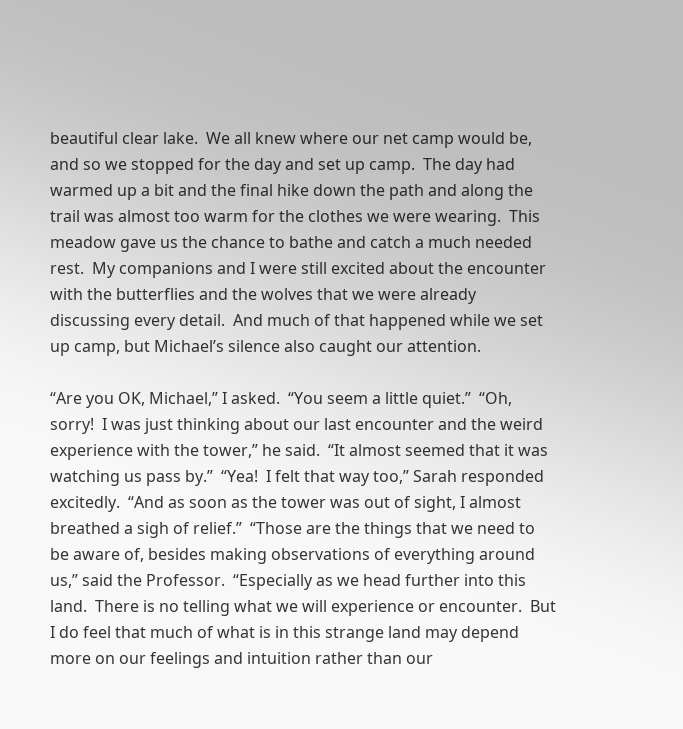beautiful clear lake.  We all knew where our net camp would be, and so we stopped for the day and set up camp.  The day had warmed up a bit and the final hike down the path and along the trail was almost too warm for the clothes we were wearing.  This meadow gave us the chance to bathe and catch a much needed rest.  My companions and I were still excited about the encounter with the butterflies and the wolves that we were already discussing every detail.  And much of that happened while we set up camp, but Michael’s silence also caught our attention.

“Are you OK, Michael,” I asked.  “You seem a little quiet.”  “Oh, sorry!  I was just thinking about our last encounter and the weird experience with the tower,” he said.  “It almost seemed that it was watching us pass by.”  “Yea!  I felt that way too,” Sarah responded excitedly.  “And as soon as the tower was out of sight, I almost breathed a sigh of relief.”  “Those are the things that we need to be aware of, besides making observations of everything around us,” said the Professor.  “Especially as we head further into this land.  There is no telling what we will experience or encounter.  But I do feel that much of what is in this strange land may depend more on our feelings and intuition rather than our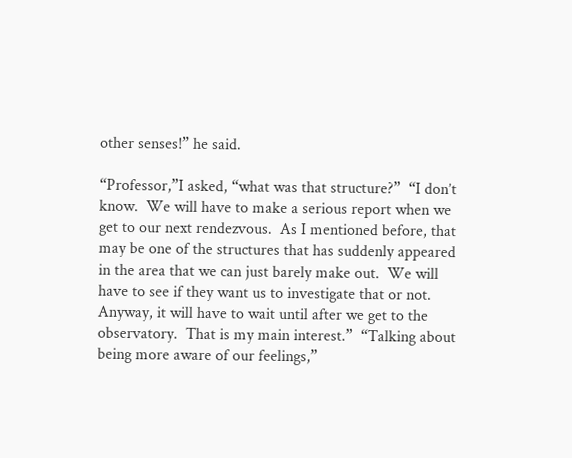other senses!” he said.

“Professor,”I asked, “what was that structure?”  “I don’t know.  We will have to make a serious report when we get to our next rendezvous.  As I mentioned before, that may be one of the structures that has suddenly appeared in the area that we can just barely make out.  We will have to see if they want us to investigate that or not.  Anyway, it will have to wait until after we get to the observatory.  That is my main interest.”  “Talking about being more aware of our feelings,”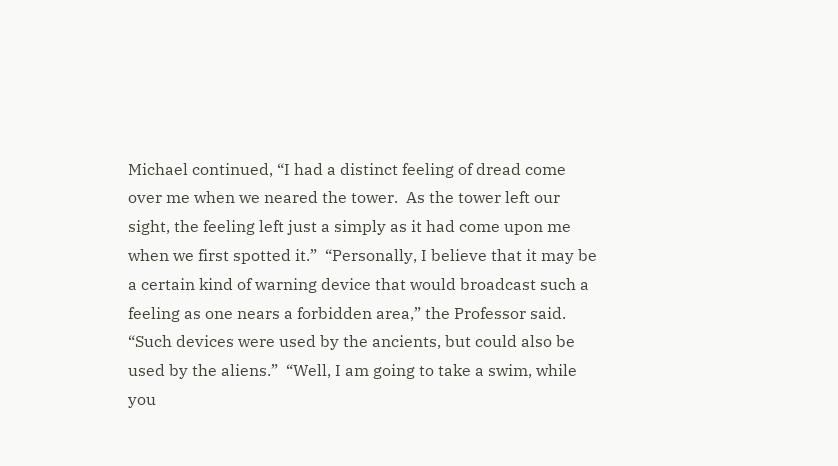Michael continued, “I had a distinct feeling of dread come over me when we neared the tower.  As the tower left our sight, the feeling left just a simply as it had come upon me when we first spotted it.”  “Personally, I believe that it may be a certain kind of warning device that would broadcast such a feeling as one nears a forbidden area,” the Professor said.  “Such devices were used by the ancients, but could also be used by the aliens.”  “Well, I am going to take a swim, while you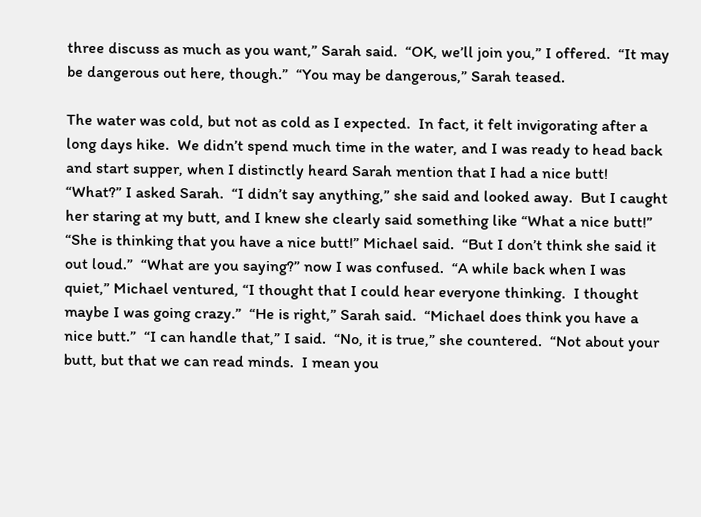three discuss as much as you want,” Sarah said.  “OK, we’ll join you,” I offered.  “It may be dangerous out here, though.”  “You may be dangerous,” Sarah teased.

The water was cold, but not as cold as I expected.  In fact, it felt invigorating after a long days hike.  We didn’t spend much time in the water, and I was ready to head back and start supper, when I distinctly heard Sarah mention that I had a nice butt!  “What?” I asked Sarah.  “I didn’t say anything,” she said and looked away.  But I caught her staring at my butt, and I knew she clearly said something like “What a nice butt!”  “She is thinking that you have a nice butt!” Michael said.  “But I don’t think she said it out loud.”  “What are you saying?” now I was confused.  “A while back when I was quiet,” Michael ventured, “I thought that I could hear everyone thinking.  I thought maybe I was going crazy.”  “He is right,” Sarah said.  “Michael does think you have a nice butt.”  “I can handle that,” I said.  “No, it is true,” she countered.  “Not about your butt, but that we can read minds.  I mean you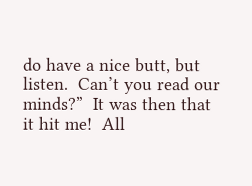do have a nice butt, but listen.  Can’t you read our minds?”  It was then that it hit me!  All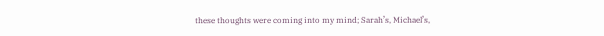these thoughts were coming into my mind; Sarah’s, Michael’s,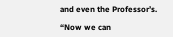and even the Professor’s.

“Now we can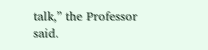talk,” the Professor said.